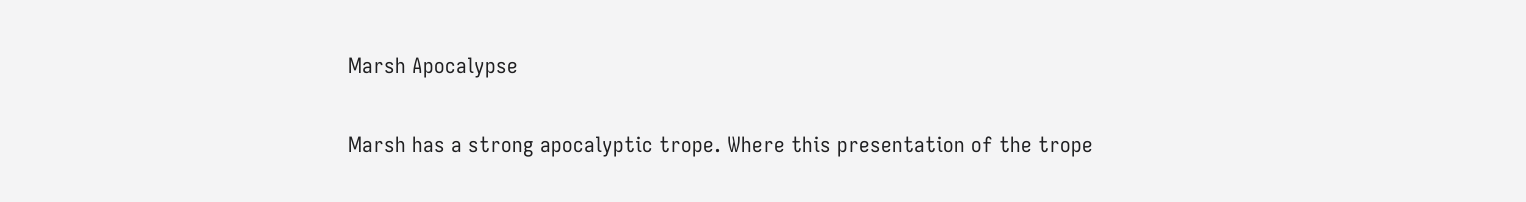Marsh Apocalypse

Marsh has a strong apocalyptic trope. Where this presentation of the trope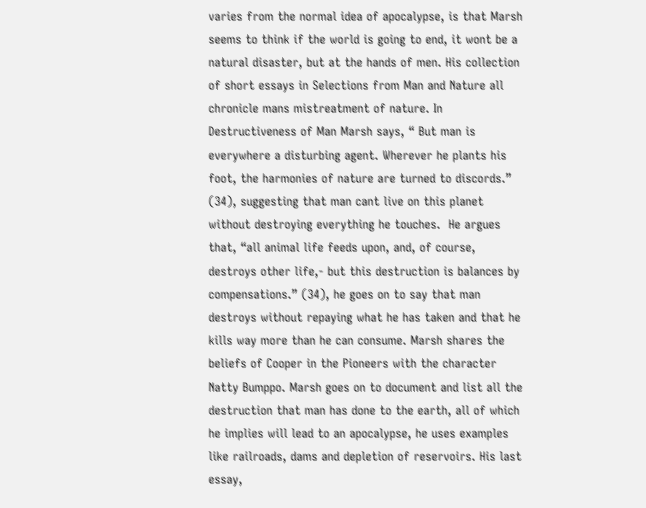varies from the normal idea of apocalypse, is that Marsh seems to think if the world is going to end, it wont be a natural disaster, but at the hands of men. His collection of short essays in Selections from Man and Nature all chronicle mans mistreatment of nature. In Destructiveness of Man Marsh says, “ But man is everywhere a disturbing agent. Wherever he plants his foot, the harmonies of nature are turned to discords.” (34), suggesting that man cant live on this planet without destroying everything he touches.  He argues that, “all animal life feeds upon, and, of course, destroys other life,- but this destruction is balances by compensations.” (34), he goes on to say that man destroys without repaying what he has taken and that he kills way more than he can consume. Marsh shares the beliefs of Cooper in the Pioneers with the character Natty Bumppo. Marsh goes on to document and list all the destruction that man has done to the earth, all of which he implies will lead to an apocalypse, he uses examples like railroads, dams and depletion of reservoirs. His last essay,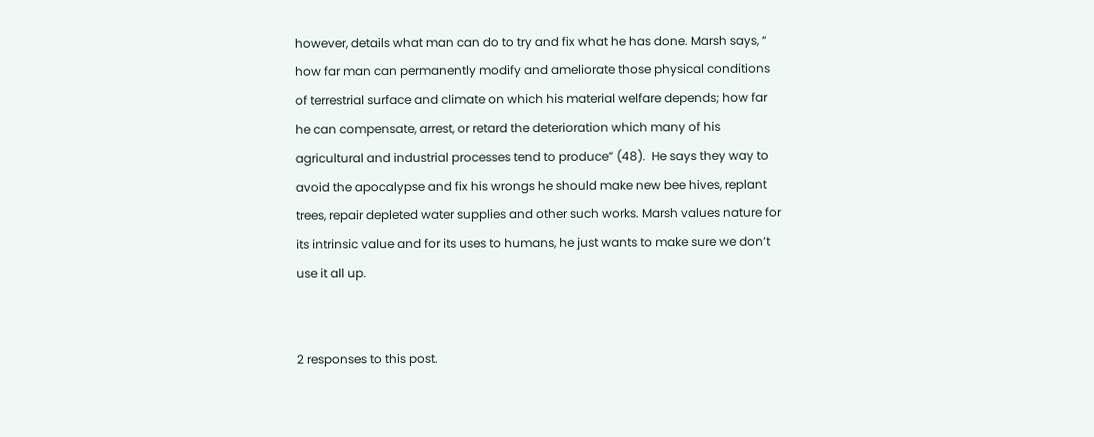however, details what man can do to try and fix what he has done. Marsh says, “ how far man can permanently modify and ameliorate those physical conditions of terrestrial surface and climate on which his material welfare depends; how far he can compensate, arrest, or retard the deterioration which many of his agricultural and industrial processes tend to produce” (48).  He says they way to avoid the apocalypse and fix his wrongs he should make new bee hives, replant trees, repair depleted water supplies and other such works. Marsh values nature for its intrinsic value and for its uses to humans, he just wants to make sure we don’t use it all up.


2 responses to this post.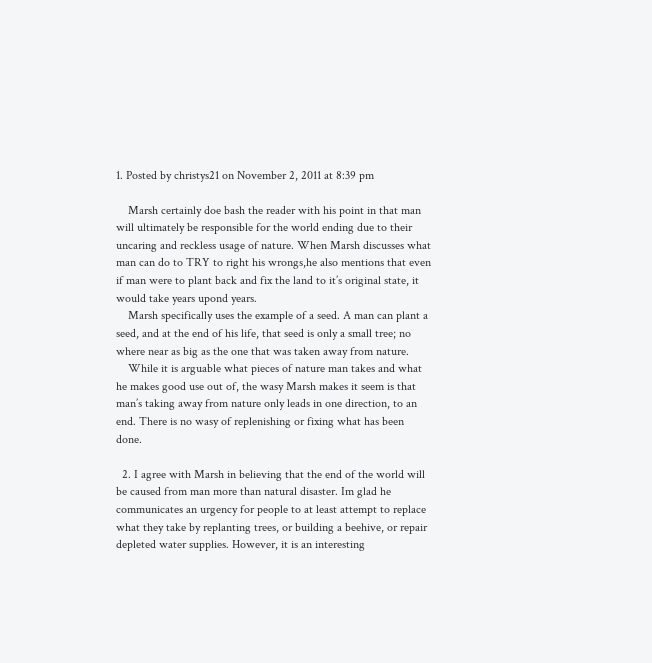1. Posted by christys21 on November 2, 2011 at 8:39 pm

    Marsh certainly doe bash the reader with his point in that man will ultimately be responsible for the world ending due to their uncaring and reckless usage of nature. When Marsh discusses what man can do to TRY to right his wrongs,he also mentions that even if man were to plant back and fix the land to it’s original state, it would take years upond years.
    Marsh specifically uses the example of a seed. A man can plant a seed, and at the end of his life, that seed is only a small tree; no where near as big as the one that was taken away from nature.
    While it is arguable what pieces of nature man takes and what he makes good use out of, the wasy Marsh makes it seem is that man’s taking away from nature only leads in one direction, to an end. There is no wasy of replenishing or fixing what has been done.

  2. I agree with Marsh in believing that the end of the world will be caused from man more than natural disaster. Im glad he communicates an urgency for people to at least attempt to replace what they take by replanting trees, or building a beehive, or repair depleted water supplies. However, it is an interesting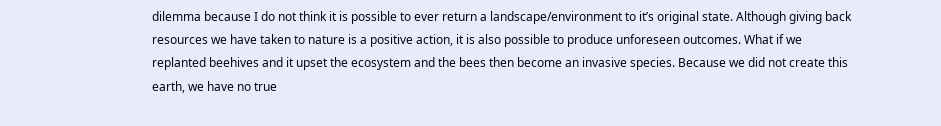dilemma because I do not think it is possible to ever return a landscape/environment to it’s original state. Although giving back resources we have taken to nature is a positive action, it is also possible to produce unforeseen outcomes. What if we replanted beehives and it upset the ecosystem and the bees then become an invasive species. Because we did not create this earth, we have no true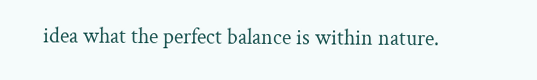idea what the perfect balance is within nature.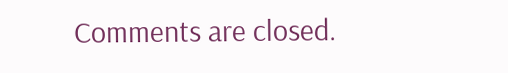Comments are closed.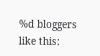%d bloggers like this: